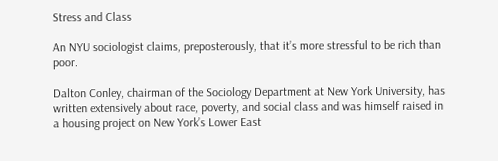Stress and Class

An NYU sociologist claims, preposterously, that it’s more stressful to be rich than poor.

Dalton Conley, chairman of the Sociology Department at New York University, has written extensively about race, poverty, and social class and was himself raised in a housing project on New York’s Lower East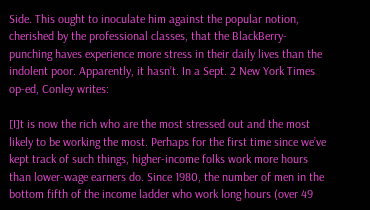Side. This ought to inoculate him against the popular notion, cherished by the professional classes, that the BlackBerry-punching haves experience more stress in their daily lives than the indolent poor. Apparently, it hasn’t. In a Sept. 2 New York Times op-ed, Conley writes:

[I]t is now the rich who are the most stressed out and the most likely to be working the most. Perhaps for the first time since we’ve kept track of such things, higher-income folks work more hours than lower-wage earners do. Since 1980, the number of men in the bottom fifth of the income ladder who work long hours (over 49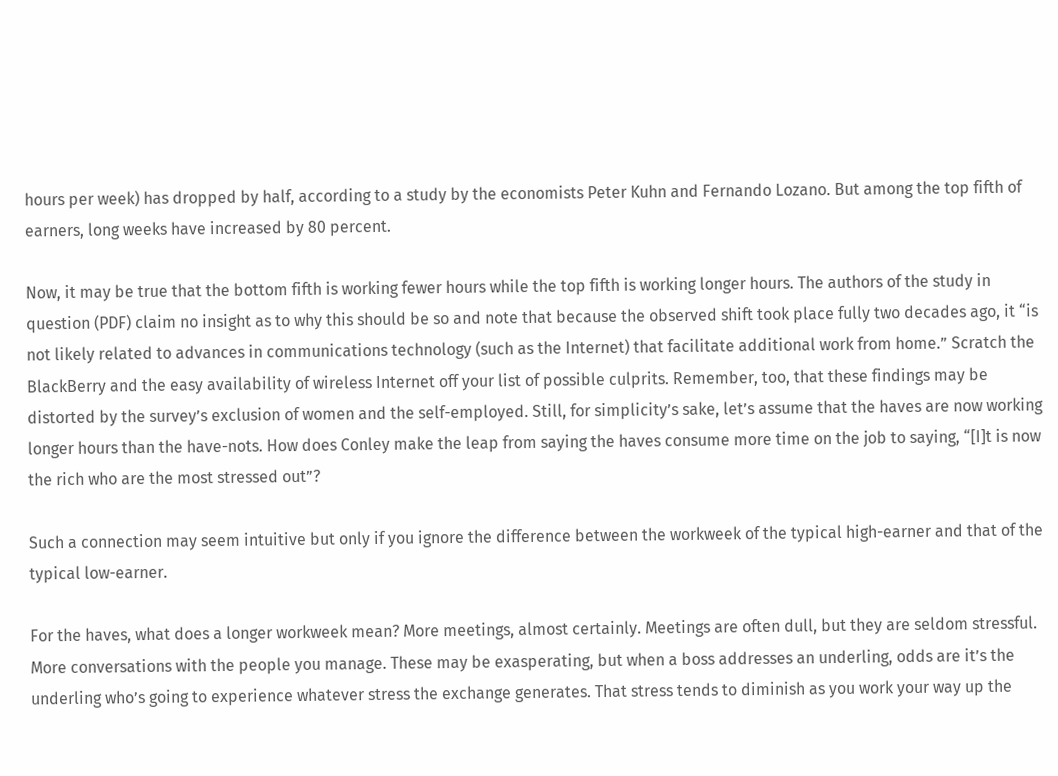hours per week) has dropped by half, according to a study by the economists Peter Kuhn and Fernando Lozano. But among the top fifth of earners, long weeks have increased by 80 percent.

Now, it may be true that the bottom fifth is working fewer hours while the top fifth is working longer hours. The authors of the study in question (PDF) claim no insight as to why this should be so and note that because the observed shift took place fully two decades ago, it “is not likely related to advances in communications technology (such as the Internet) that facilitate additional work from home.” Scratch the BlackBerry and the easy availability of wireless Internet off your list of possible culprits. Remember, too, that these findings may be distorted by the survey’s exclusion of women and the self-employed. Still, for simplicity’s sake, let’s assume that the haves are now working longer hours than the have-nots. How does Conley make the leap from saying the haves consume more time on the job to saying, “[I]t is now the rich who are the most stressed out”?

Such a connection may seem intuitive but only if you ignore the difference between the workweek of the typical high-earner and that of the typical low-earner.

For the haves, what does a longer workweek mean? More meetings, almost certainly. Meetings are often dull, but they are seldom stressful. More conversations with the people you manage. These may be exasperating, but when a boss addresses an underling, odds are it’s the underling who’s going to experience whatever stress the exchange generates. That stress tends to diminish as you work your way up the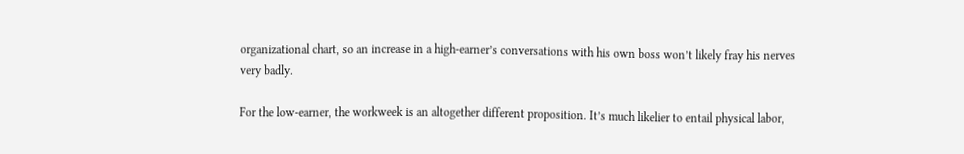organizational chart, so an increase in a high-earner’s conversations with his own boss won’t likely fray his nerves very badly.

For the low-earner, the workweek is an altogether different proposition. It’s much likelier to entail physical labor,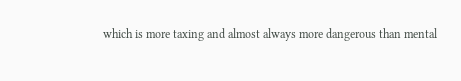which is more taxing and almost always more dangerous than mental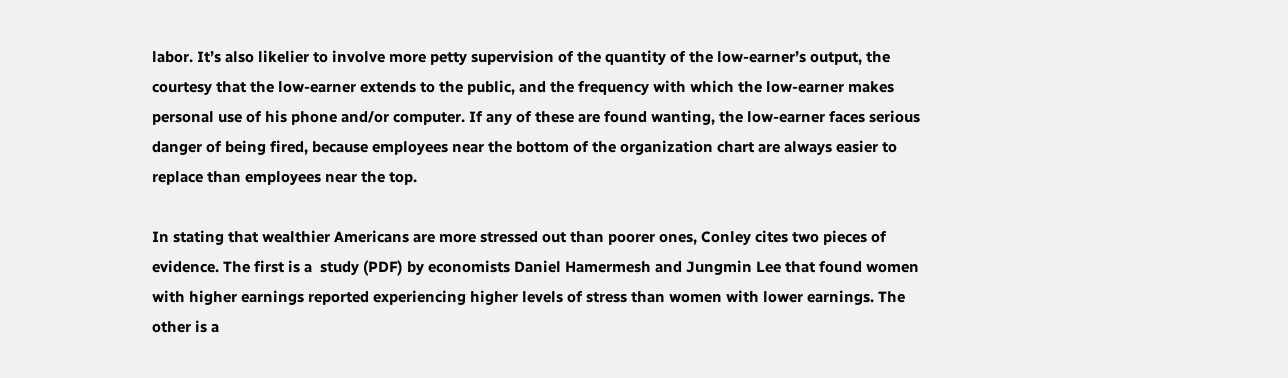labor. It’s also likelier to involve more petty supervision of the quantity of the low-earner’s output, the courtesy that the low-earner extends to the public, and the frequency with which the low-earner makes personal use of his phone and/or computer. If any of these are found wanting, the low-earner faces serious danger of being fired, because employees near the bottom of the organization chart are always easier to replace than employees near the top.

In stating that wealthier Americans are more stressed out than poorer ones, Conley cites two pieces of evidence. The first is a  study (PDF) by economists Daniel Hamermesh and Jungmin Lee that found women with higher earnings reported experiencing higher levels of stress than women with lower earnings. The other is a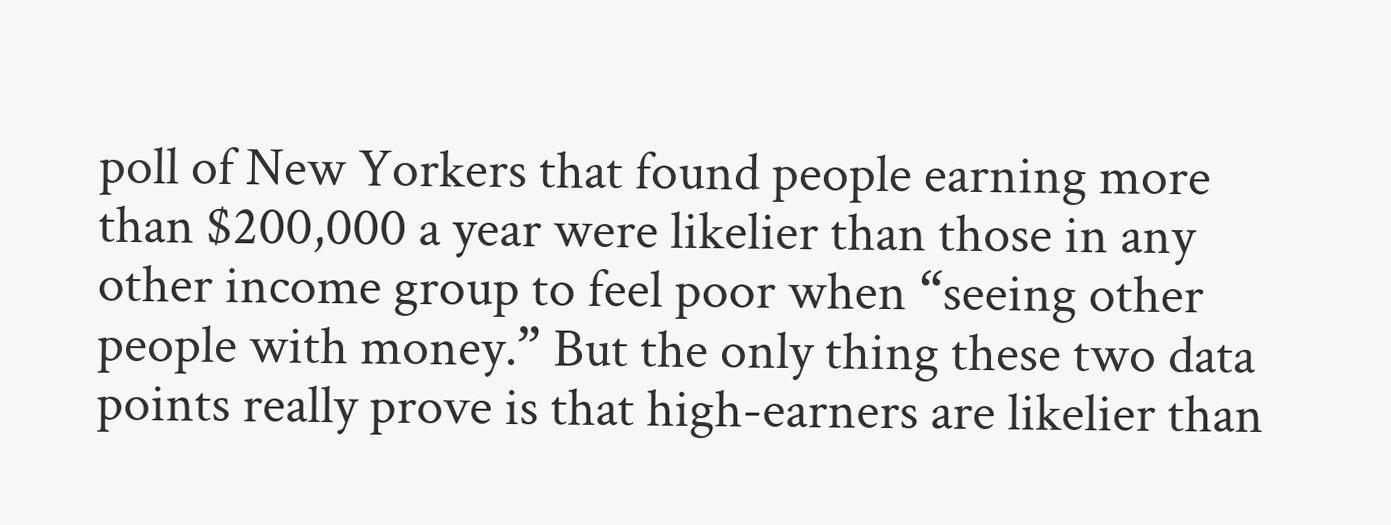poll of New Yorkers that found people earning more than $200,000 a year were likelier than those in any other income group to feel poor when “seeing other people with money.” But the only thing these two data points really prove is that high-earners are likelier than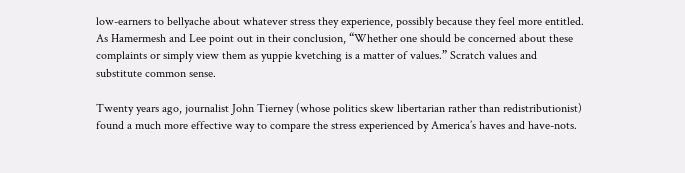low-earners to bellyache about whatever stress they experience, possibly because they feel more entitled. As Hamermesh and Lee point out in their conclusion, “Whether one should be concerned about these complaints or simply view them as yuppie kvetching is a matter of values.” Scratch values and substitute common sense.

Twenty years ago, journalist John Tierney (whose politics skew libertarian rather than redistributionist) found a much more effective way to compare the stress experienced by America’s haves and have-nots.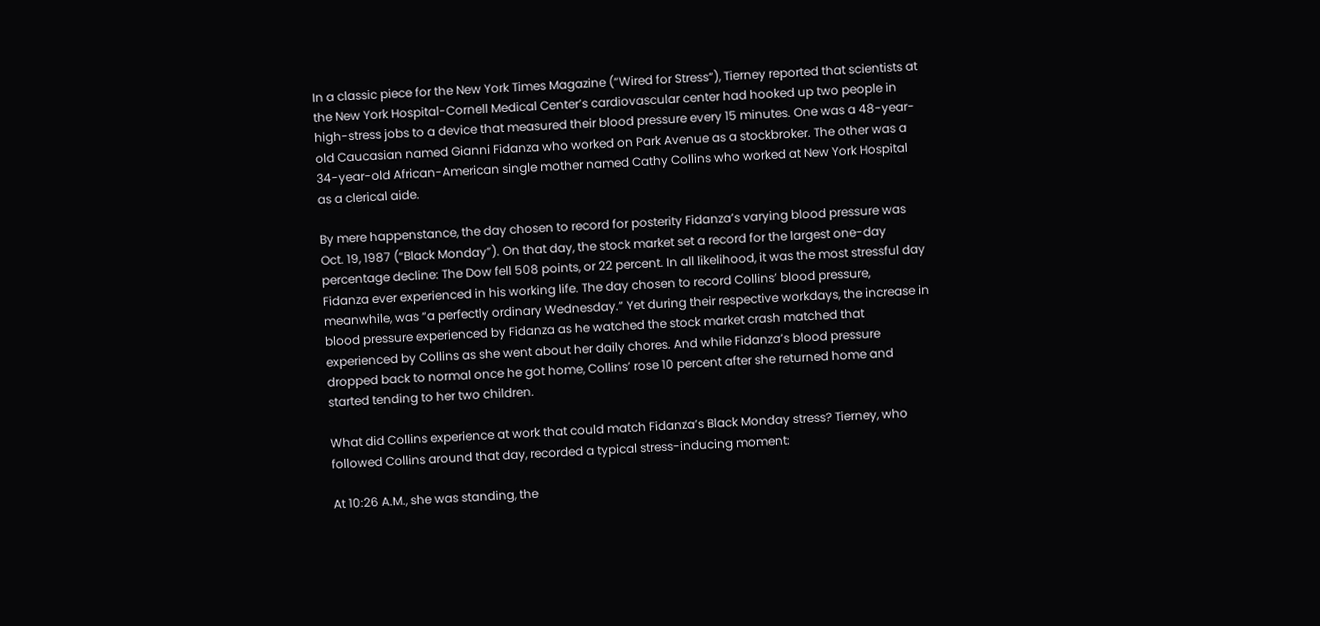In a classic piece for the New York Times Magazine (“Wired for Stress“), Tierney reported that scientists at the New York Hospital-Cornell Medical Center’s cardiovascular center had hooked up two people in high-stress jobs to a device that measured their blood pressure every 15 minutes. One was a 48-year-old Caucasian named Gianni Fidanza who worked on Park Avenue as a stockbroker. The other was a 34-year-old African-American single mother named Cathy Collins who worked at New York Hospital as a clerical aide.

By mere happenstance, the day chosen to record for posterity Fidanza’s varying blood pressure was Oct. 19, 1987 (“Black Monday”). On that day, the stock market set a record for the largest one-day percentage decline: The Dow fell 508 points, or 22 percent. In all likelihood, it was the most stressful day Fidanza ever experienced in his working life. The day chosen to record Collins’ blood pressure, meanwhile, was “a perfectly ordinary Wednesday.” Yet during their respective workdays, the increase in blood pressure experienced by Fidanza as he watched the stock market crash matched that experienced by Collins as she went about her daily chores. And while Fidanza’s blood pressure dropped back to normal once he got home, Collins’ rose 10 percent after she returned home and started tending to her two children.

What did Collins experience at work that could match Fidanza’s Black Monday stress? Tierney, who followed Collins around that day, recorded a typical stress-inducing moment:

At 10:26 A.M., she was standing, the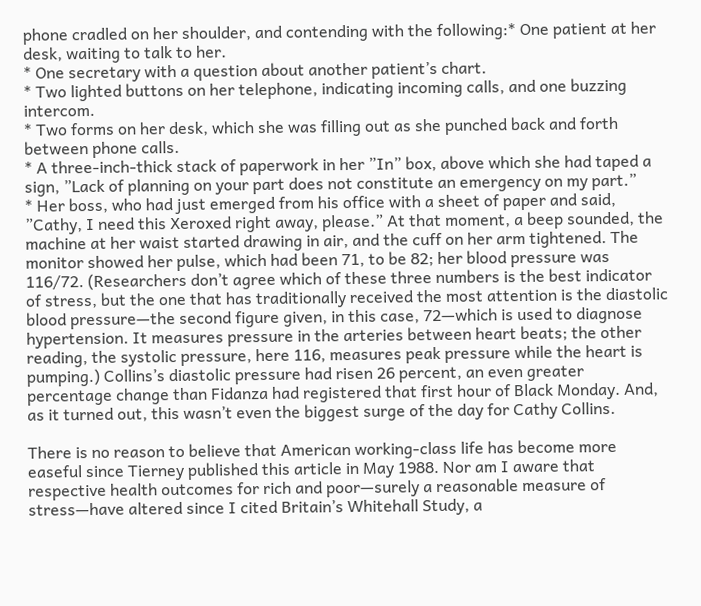phone cradled on her shoulder, and contending with the following:* One patient at her desk, waiting to talk to her.
* One secretary with a question about another patient’s chart.
* Two lighted buttons on her telephone, indicating incoming calls, and one buzzing intercom.
* Two forms on her desk, which she was filling out as she punched back and forth between phone calls.
* A three-inch-thick stack of paperwork in her ”In” box, above which she had taped a sign, ”Lack of planning on your part does not constitute an emergency on my part.”
* Her boss, who had just emerged from his office with a sheet of paper and said, ”Cathy, I need this Xeroxed right away, please.” At that moment, a beep sounded, the machine at her waist started drawing in air, and the cuff on her arm tightened. The monitor showed her pulse, which had been 71, to be 82; her blood pressure was 116/72. (Researchers don’t agree which of these three numbers is the best indicator of stress, but the one that has traditionally received the most attention is the diastolic blood pressure—the second figure given, in this case, 72—which is used to diagnose hypertension. It measures pressure in the arteries between heart beats; the other reading, the systolic pressure, here 116, measures peak pressure while the heart is pumping.) Collins’s diastolic pressure had risen 26 percent, an even greater percentage change than Fidanza had registered that first hour of Black Monday. And, as it turned out, this wasn’t even the biggest surge of the day for Cathy Collins.

There is no reason to believe that American working-class life has become more easeful since Tierney published this article in May 1988. Nor am I aware that respective health outcomes for rich and poor—surely a reasonable measure of stress—have altered since I cited Britain’s Whitehall Study, a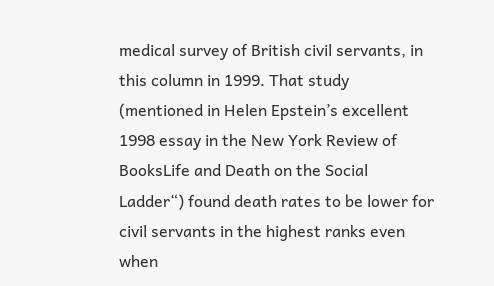medical survey of British civil servants, in this column in 1999. That study (mentioned in Helen Epstein’s excellent 1998 essay in the New York Review of BooksLife and Death on the Social Ladder“) found death rates to be lower for civil servants in the highest ranks even when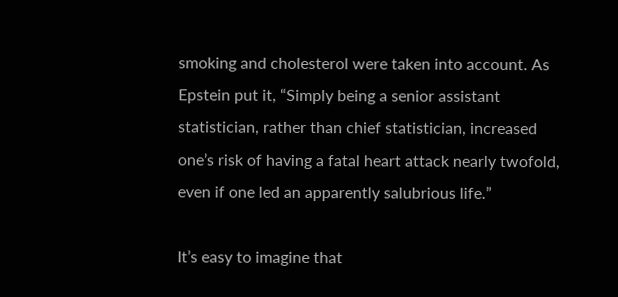smoking and cholesterol were taken into account. As Epstein put it, “Simply being a senior assistant statistician, rather than chief statistician, increased one’s risk of having a fatal heart attack nearly twofold, even if one led an apparently salubrious life.”

It’s easy to imagine that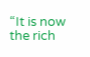“It is now the rich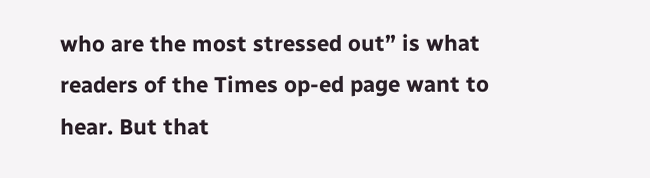who are the most stressed out” is what readers of the Times op-ed page want to hear. But that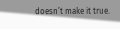doesn’t make it true.